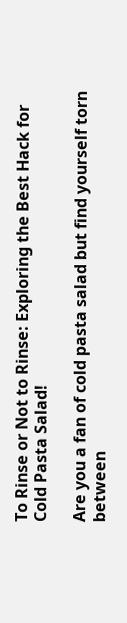To Rinse or Not to Rinse: Exploring the Best Hack for Cold Pasta Salad!

Are you a fan of cold pasta salad but find yourself torn between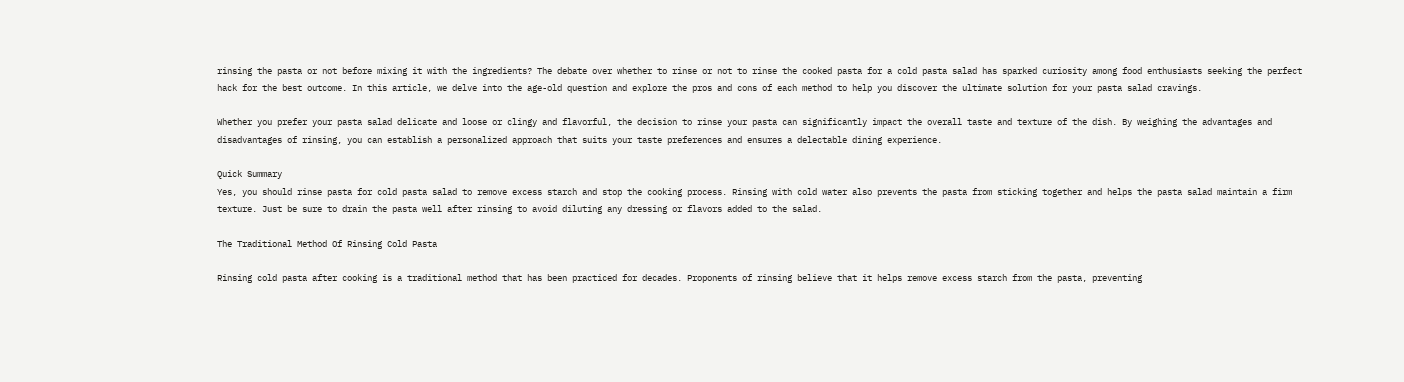rinsing the pasta or not before mixing it with the ingredients? The debate over whether to rinse or not to rinse the cooked pasta for a cold pasta salad has sparked curiosity among food enthusiasts seeking the perfect hack for the best outcome. In this article, we delve into the age-old question and explore the pros and cons of each method to help you discover the ultimate solution for your pasta salad cravings.

Whether you prefer your pasta salad delicate and loose or clingy and flavorful, the decision to rinse your pasta can significantly impact the overall taste and texture of the dish. By weighing the advantages and disadvantages of rinsing, you can establish a personalized approach that suits your taste preferences and ensures a delectable dining experience.

Quick Summary
Yes, you should rinse pasta for cold pasta salad to remove excess starch and stop the cooking process. Rinsing with cold water also prevents the pasta from sticking together and helps the pasta salad maintain a firm texture. Just be sure to drain the pasta well after rinsing to avoid diluting any dressing or flavors added to the salad.

The Traditional Method Of Rinsing Cold Pasta

Rinsing cold pasta after cooking is a traditional method that has been practiced for decades. Proponents of rinsing believe that it helps remove excess starch from the pasta, preventing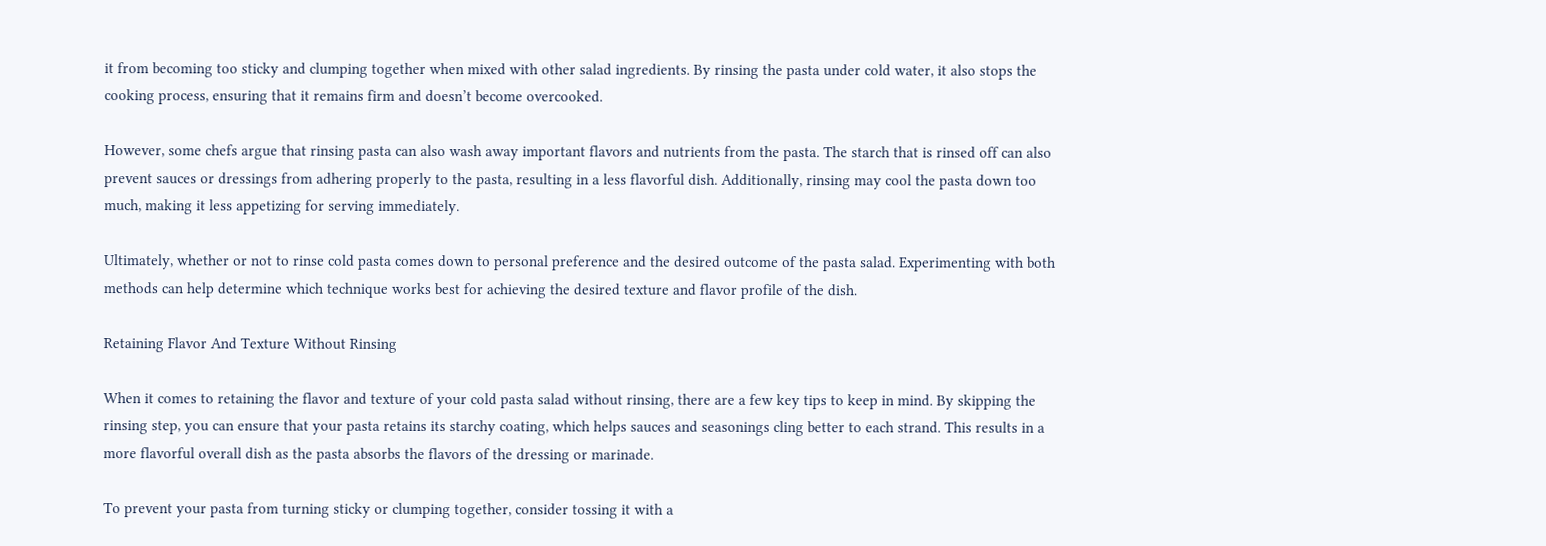it from becoming too sticky and clumping together when mixed with other salad ingredients. By rinsing the pasta under cold water, it also stops the cooking process, ensuring that it remains firm and doesn’t become overcooked.

However, some chefs argue that rinsing pasta can also wash away important flavors and nutrients from the pasta. The starch that is rinsed off can also prevent sauces or dressings from adhering properly to the pasta, resulting in a less flavorful dish. Additionally, rinsing may cool the pasta down too much, making it less appetizing for serving immediately.

Ultimately, whether or not to rinse cold pasta comes down to personal preference and the desired outcome of the pasta salad. Experimenting with both methods can help determine which technique works best for achieving the desired texture and flavor profile of the dish.

Retaining Flavor And Texture Without Rinsing

When it comes to retaining the flavor and texture of your cold pasta salad without rinsing, there are a few key tips to keep in mind. By skipping the rinsing step, you can ensure that your pasta retains its starchy coating, which helps sauces and seasonings cling better to each strand. This results in a more flavorful overall dish as the pasta absorbs the flavors of the dressing or marinade.

To prevent your pasta from turning sticky or clumping together, consider tossing it with a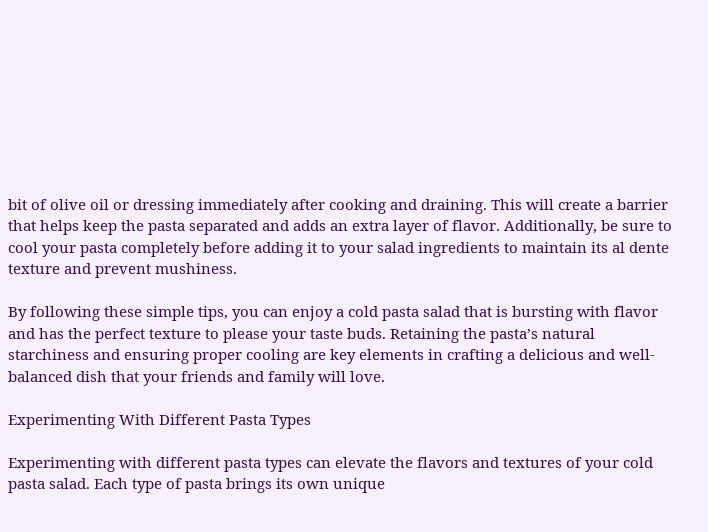bit of olive oil or dressing immediately after cooking and draining. This will create a barrier that helps keep the pasta separated and adds an extra layer of flavor. Additionally, be sure to cool your pasta completely before adding it to your salad ingredients to maintain its al dente texture and prevent mushiness.

By following these simple tips, you can enjoy a cold pasta salad that is bursting with flavor and has the perfect texture to please your taste buds. Retaining the pasta’s natural starchiness and ensuring proper cooling are key elements in crafting a delicious and well-balanced dish that your friends and family will love.

Experimenting With Different Pasta Types

Experimenting with different pasta types can elevate the flavors and textures of your cold pasta salad. Each type of pasta brings its own unique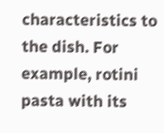characteristics to the dish. For example, rotini pasta with its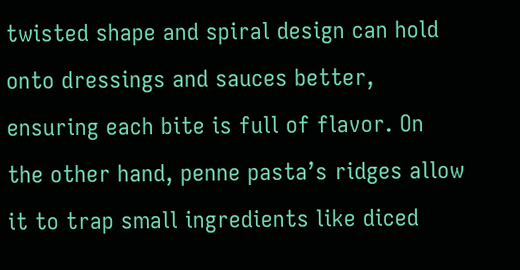twisted shape and spiral design can hold onto dressings and sauces better, ensuring each bite is full of flavor. On the other hand, penne pasta’s ridges allow it to trap small ingredients like diced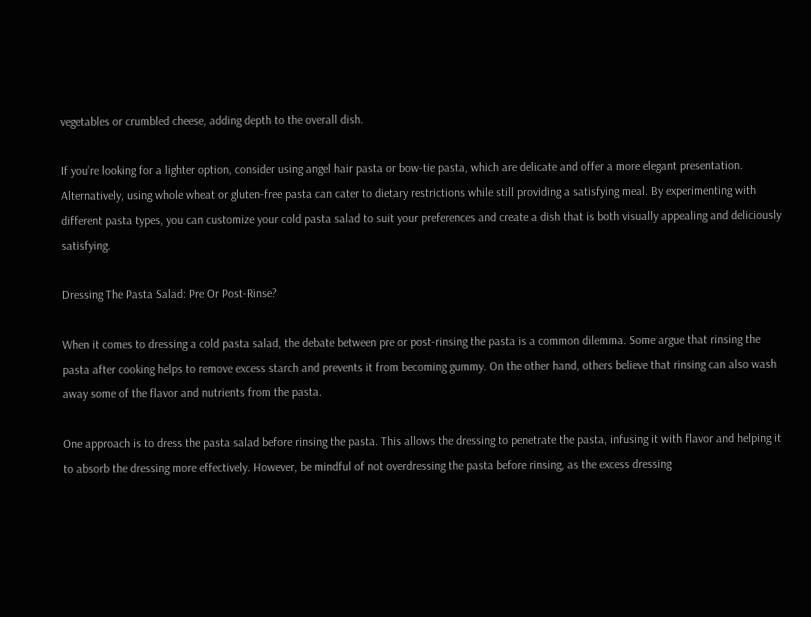vegetables or crumbled cheese, adding depth to the overall dish.

If you’re looking for a lighter option, consider using angel hair pasta or bow-tie pasta, which are delicate and offer a more elegant presentation. Alternatively, using whole wheat or gluten-free pasta can cater to dietary restrictions while still providing a satisfying meal. By experimenting with different pasta types, you can customize your cold pasta salad to suit your preferences and create a dish that is both visually appealing and deliciously satisfying.

Dressing The Pasta Salad: Pre Or Post-Rinse?

When it comes to dressing a cold pasta salad, the debate between pre or post-rinsing the pasta is a common dilemma. Some argue that rinsing the pasta after cooking helps to remove excess starch and prevents it from becoming gummy. On the other hand, others believe that rinsing can also wash away some of the flavor and nutrients from the pasta.

One approach is to dress the pasta salad before rinsing the pasta. This allows the dressing to penetrate the pasta, infusing it with flavor and helping it to absorb the dressing more effectively. However, be mindful of not overdressing the pasta before rinsing, as the excess dressing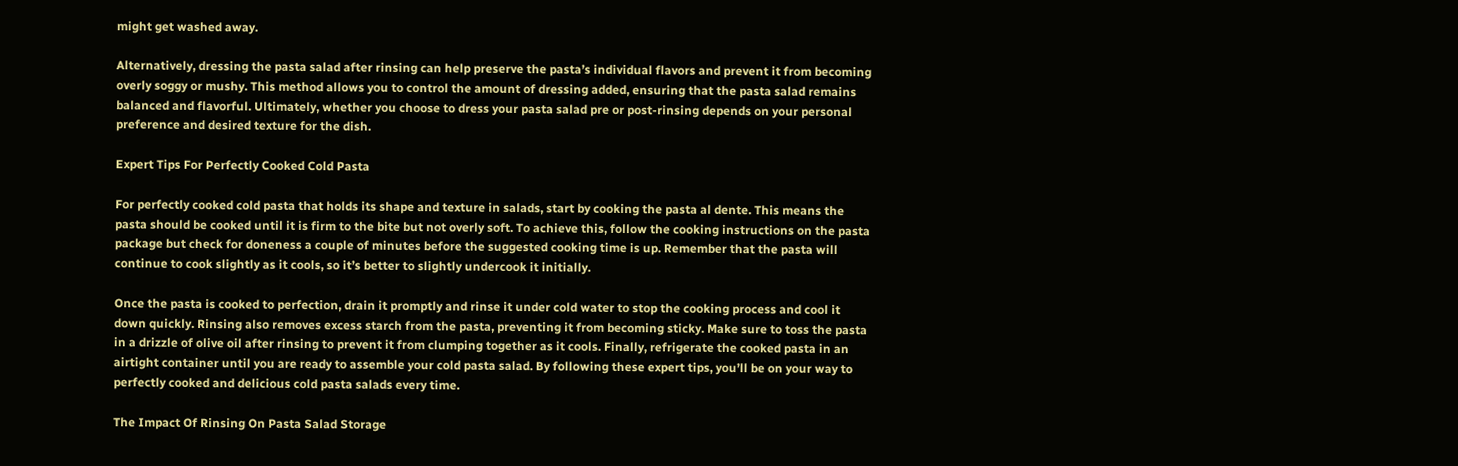might get washed away.

Alternatively, dressing the pasta salad after rinsing can help preserve the pasta’s individual flavors and prevent it from becoming overly soggy or mushy. This method allows you to control the amount of dressing added, ensuring that the pasta salad remains balanced and flavorful. Ultimately, whether you choose to dress your pasta salad pre or post-rinsing depends on your personal preference and desired texture for the dish.

Expert Tips For Perfectly Cooked Cold Pasta

For perfectly cooked cold pasta that holds its shape and texture in salads, start by cooking the pasta al dente. This means the pasta should be cooked until it is firm to the bite but not overly soft. To achieve this, follow the cooking instructions on the pasta package but check for doneness a couple of minutes before the suggested cooking time is up. Remember that the pasta will continue to cook slightly as it cools, so it’s better to slightly undercook it initially.

Once the pasta is cooked to perfection, drain it promptly and rinse it under cold water to stop the cooking process and cool it down quickly. Rinsing also removes excess starch from the pasta, preventing it from becoming sticky. Make sure to toss the pasta in a drizzle of olive oil after rinsing to prevent it from clumping together as it cools. Finally, refrigerate the cooked pasta in an airtight container until you are ready to assemble your cold pasta salad. By following these expert tips, you’ll be on your way to perfectly cooked and delicious cold pasta salads every time.

The Impact Of Rinsing On Pasta Salad Storage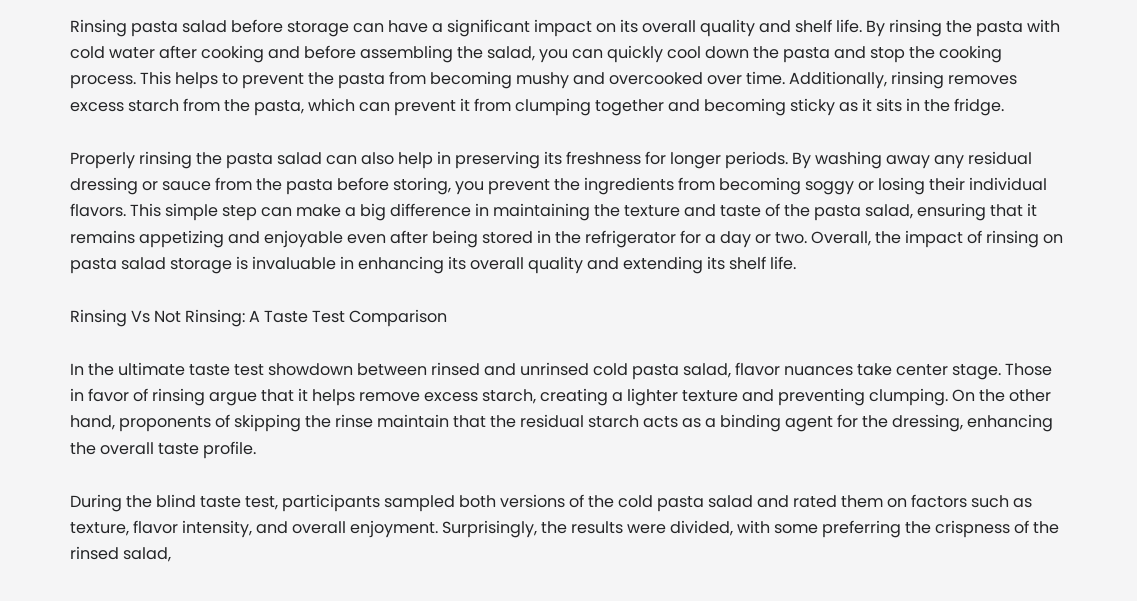Rinsing pasta salad before storage can have a significant impact on its overall quality and shelf life. By rinsing the pasta with cold water after cooking and before assembling the salad, you can quickly cool down the pasta and stop the cooking process. This helps to prevent the pasta from becoming mushy and overcooked over time. Additionally, rinsing removes excess starch from the pasta, which can prevent it from clumping together and becoming sticky as it sits in the fridge.

Properly rinsing the pasta salad can also help in preserving its freshness for longer periods. By washing away any residual dressing or sauce from the pasta before storing, you prevent the ingredients from becoming soggy or losing their individual flavors. This simple step can make a big difference in maintaining the texture and taste of the pasta salad, ensuring that it remains appetizing and enjoyable even after being stored in the refrigerator for a day or two. Overall, the impact of rinsing on pasta salad storage is invaluable in enhancing its overall quality and extending its shelf life.

Rinsing Vs Not Rinsing: A Taste Test Comparison

In the ultimate taste test showdown between rinsed and unrinsed cold pasta salad, flavor nuances take center stage. Those in favor of rinsing argue that it helps remove excess starch, creating a lighter texture and preventing clumping. On the other hand, proponents of skipping the rinse maintain that the residual starch acts as a binding agent for the dressing, enhancing the overall taste profile.

During the blind taste test, participants sampled both versions of the cold pasta salad and rated them on factors such as texture, flavor intensity, and overall enjoyment. Surprisingly, the results were divided, with some preferring the crispness of the rinsed salad,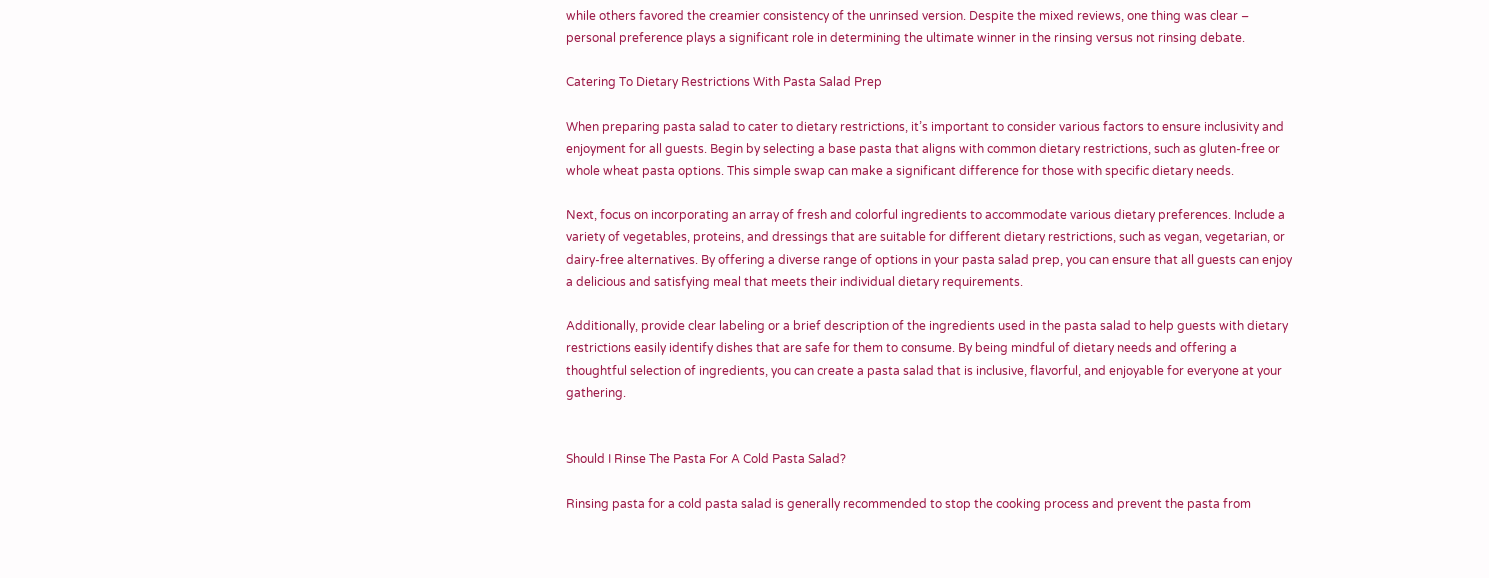while others favored the creamier consistency of the unrinsed version. Despite the mixed reviews, one thing was clear – personal preference plays a significant role in determining the ultimate winner in the rinsing versus not rinsing debate.

Catering To Dietary Restrictions With Pasta Salad Prep

When preparing pasta salad to cater to dietary restrictions, it’s important to consider various factors to ensure inclusivity and enjoyment for all guests. Begin by selecting a base pasta that aligns with common dietary restrictions, such as gluten-free or whole wheat pasta options. This simple swap can make a significant difference for those with specific dietary needs.

Next, focus on incorporating an array of fresh and colorful ingredients to accommodate various dietary preferences. Include a variety of vegetables, proteins, and dressings that are suitable for different dietary restrictions, such as vegan, vegetarian, or dairy-free alternatives. By offering a diverse range of options in your pasta salad prep, you can ensure that all guests can enjoy a delicious and satisfying meal that meets their individual dietary requirements.

Additionally, provide clear labeling or a brief description of the ingredients used in the pasta salad to help guests with dietary restrictions easily identify dishes that are safe for them to consume. By being mindful of dietary needs and offering a thoughtful selection of ingredients, you can create a pasta salad that is inclusive, flavorful, and enjoyable for everyone at your gathering.


Should I Rinse The Pasta For A Cold Pasta Salad?

Rinsing pasta for a cold pasta salad is generally recommended to stop the cooking process and prevent the pasta from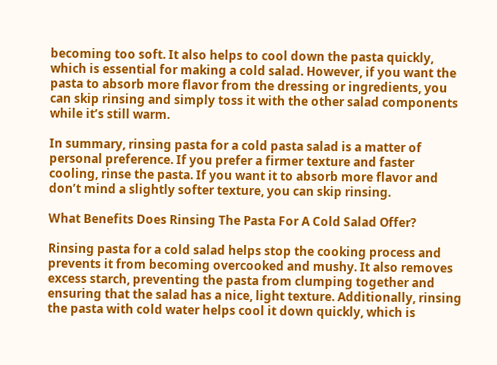becoming too soft. It also helps to cool down the pasta quickly, which is essential for making a cold salad. However, if you want the pasta to absorb more flavor from the dressing or ingredients, you can skip rinsing and simply toss it with the other salad components while it’s still warm.

In summary, rinsing pasta for a cold pasta salad is a matter of personal preference. If you prefer a firmer texture and faster cooling, rinse the pasta. If you want it to absorb more flavor and don’t mind a slightly softer texture, you can skip rinsing.

What Benefits Does Rinsing The Pasta For A Cold Salad Offer?

Rinsing pasta for a cold salad helps stop the cooking process and prevents it from becoming overcooked and mushy. It also removes excess starch, preventing the pasta from clumping together and ensuring that the salad has a nice, light texture. Additionally, rinsing the pasta with cold water helps cool it down quickly, which is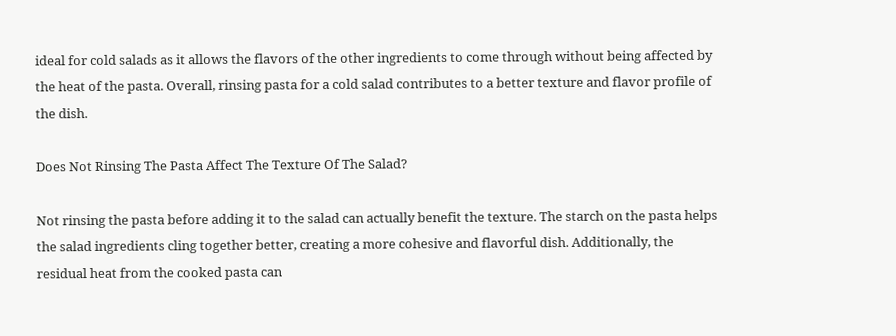ideal for cold salads as it allows the flavors of the other ingredients to come through without being affected by the heat of the pasta. Overall, rinsing pasta for a cold salad contributes to a better texture and flavor profile of the dish.

Does Not Rinsing The Pasta Affect The Texture Of The Salad?

Not rinsing the pasta before adding it to the salad can actually benefit the texture. The starch on the pasta helps the salad ingredients cling together better, creating a more cohesive and flavorful dish. Additionally, the residual heat from the cooked pasta can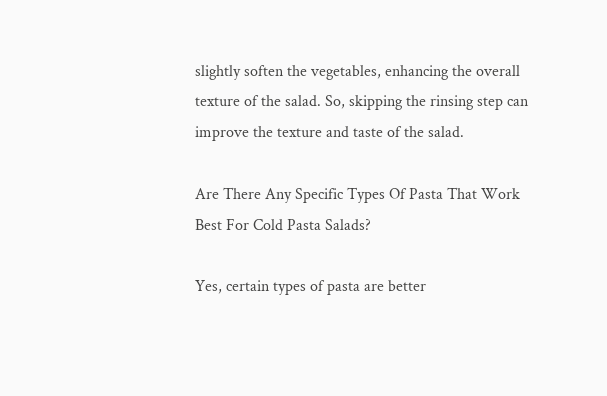slightly soften the vegetables, enhancing the overall texture of the salad. So, skipping the rinsing step can improve the texture and taste of the salad.

Are There Any Specific Types Of Pasta That Work Best For Cold Pasta Salads?

Yes, certain types of pasta are better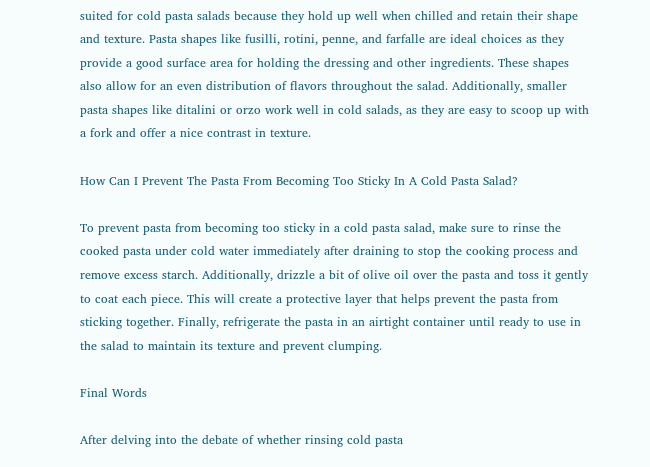suited for cold pasta salads because they hold up well when chilled and retain their shape and texture. Pasta shapes like fusilli, rotini, penne, and farfalle are ideal choices as they provide a good surface area for holding the dressing and other ingredients. These shapes also allow for an even distribution of flavors throughout the salad. Additionally, smaller pasta shapes like ditalini or orzo work well in cold salads, as they are easy to scoop up with a fork and offer a nice contrast in texture.

How Can I Prevent The Pasta From Becoming Too Sticky In A Cold Pasta Salad?

To prevent pasta from becoming too sticky in a cold pasta salad, make sure to rinse the cooked pasta under cold water immediately after draining to stop the cooking process and remove excess starch. Additionally, drizzle a bit of olive oil over the pasta and toss it gently to coat each piece. This will create a protective layer that helps prevent the pasta from sticking together. Finally, refrigerate the pasta in an airtight container until ready to use in the salad to maintain its texture and prevent clumping.

Final Words

After delving into the debate of whether rinsing cold pasta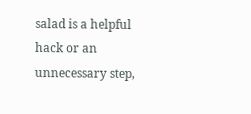salad is a helpful hack or an unnecessary step,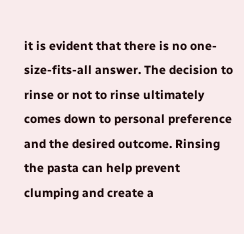it is evident that there is no one-size-fits-all answer. The decision to rinse or not to rinse ultimately comes down to personal preference and the desired outcome. Rinsing the pasta can help prevent clumping and create a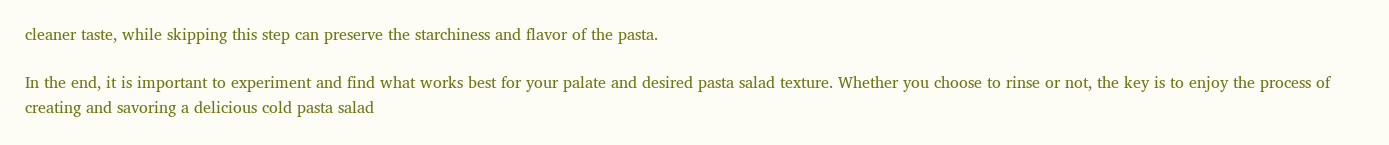cleaner taste, while skipping this step can preserve the starchiness and flavor of the pasta.

In the end, it is important to experiment and find what works best for your palate and desired pasta salad texture. Whether you choose to rinse or not, the key is to enjoy the process of creating and savoring a delicious cold pasta salad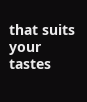that suits your tastes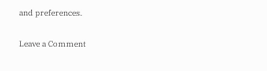and preferences.

Leave a Comment